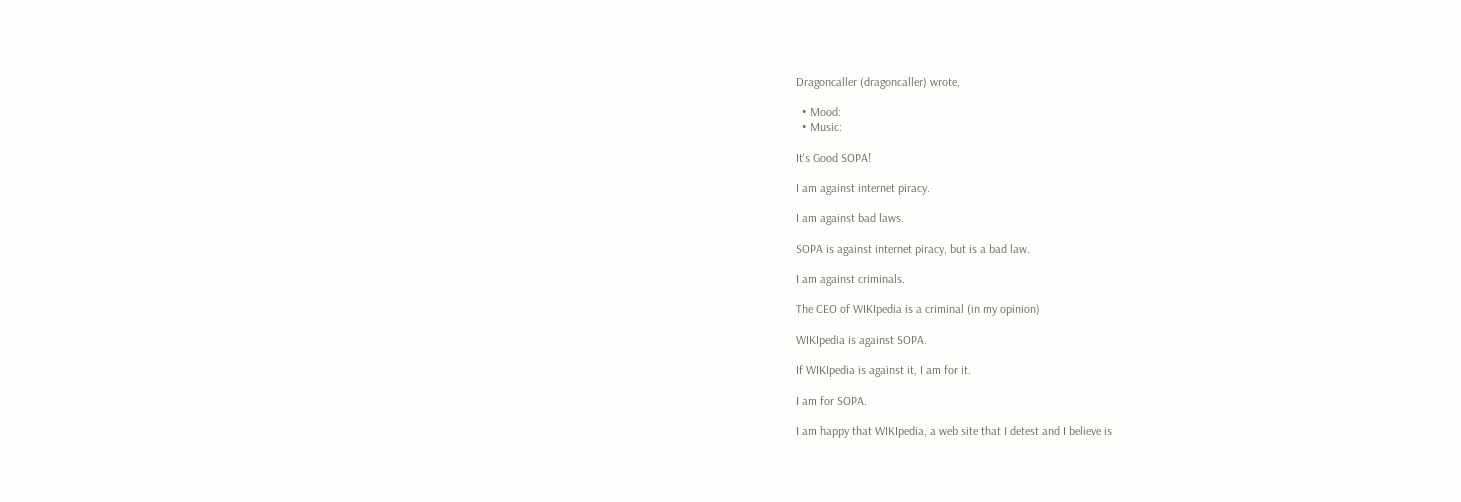Dragoncaller (dragoncaller) wrote,

  • Mood:
  • Music:

It's Good SOPA!

I am against internet piracy.

I am against bad laws.

SOPA is against internet piracy, but is a bad law.

I am against criminals.

The CEO of WIKIpedia is a criminal (in my opinion)

WIKIpedia is against SOPA.

If WIKIpedia is against it, I am for it.

I am for SOPA.

I am happy that WIKIpedia, a web site that I detest and I believe is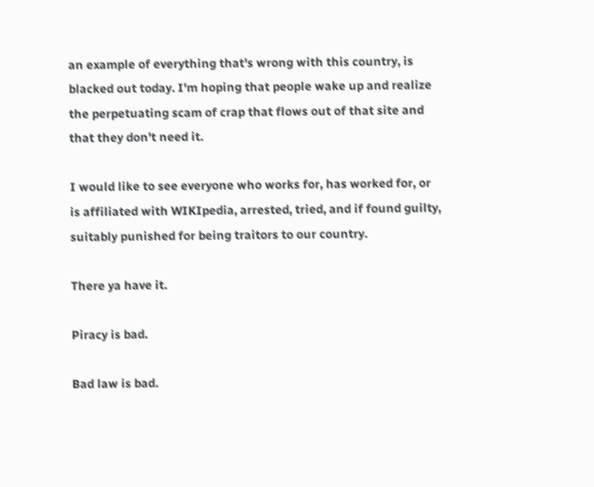an example of everything that's wrong with this country, is blacked out today. I'm hoping that people wake up and realize the perpetuating scam of crap that flows out of that site and that they don't need it.

I would like to see everyone who works for, has worked for, or is affiliated with WIKIpedia, arrested, tried, and if found guilty, suitably punished for being traitors to our country.

There ya have it.

Piracy is bad.

Bad law is bad.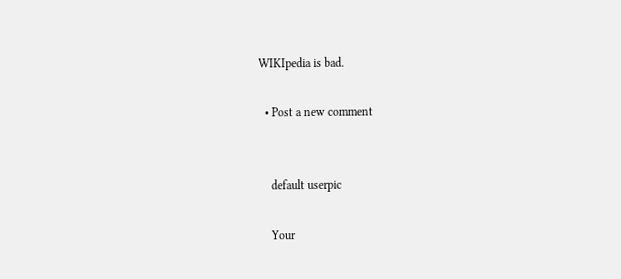WIKIpedia is bad.

  • Post a new comment


    default userpic

    Your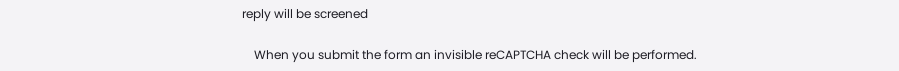reply will be screened

    When you submit the form an invisible reCAPTCHA check will be performed.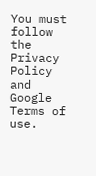You must follow the Privacy Policy and Google Terms of use.